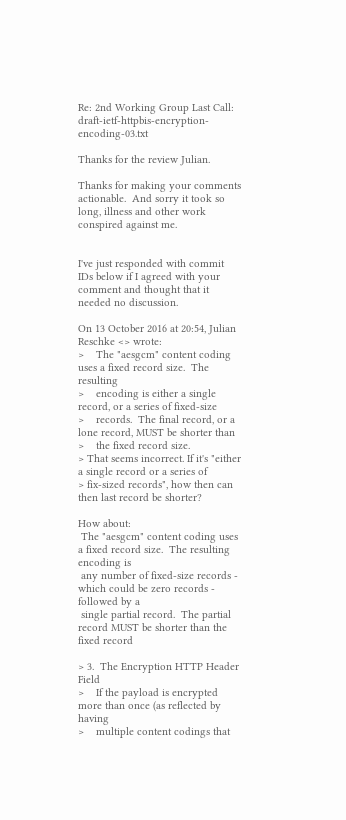Re: 2nd Working Group Last Call: draft-ietf-httpbis-encryption-encoding-03.txt

Thanks for the review Julian.

Thanks for making your comments actionable.  And sorry it took so
long, illness and other work conspired against me.


I've just responded with commit IDs below if I agreed with your
comment and thought that it needed no discussion.

On 13 October 2016 at 20:54, Julian Reschke <> wrote:
>    The "aesgcm" content coding uses a fixed record size.  The resulting
>    encoding is either a single record, or a series of fixed-size
>    records.  The final record, or a lone record, MUST be shorter than
>    the fixed record size.
> That seems incorrect. If it's "either a single record or a series of
> fix-sized records", how then can then last record be shorter?

How about:
 The "aesgcm" content coding uses a fixed record size.  The resulting
encoding is
 any number of fixed-size records - which could be zero records - followed by a
 single partial record.  The partial record MUST be shorter than the
fixed record

> 3.  The Encryption HTTP Header Field
>    If the payload is encrypted more than once (as reflected by having
>    multiple content codings that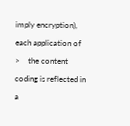imply encryption), each application of
>    the content coding is reflected in a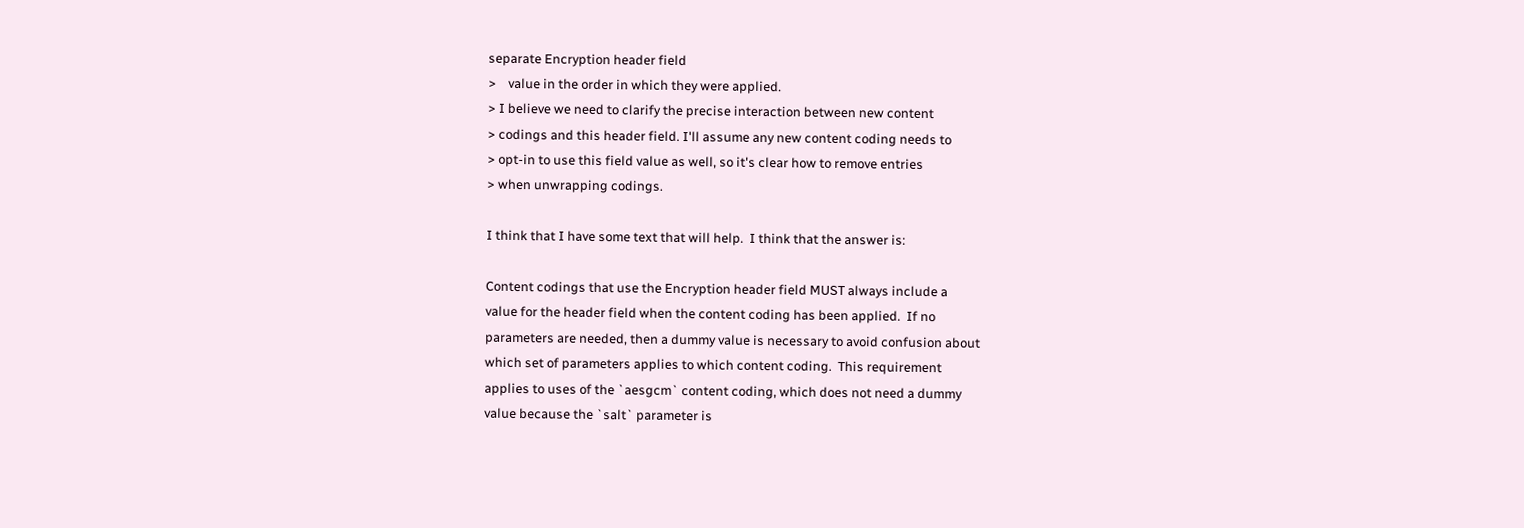separate Encryption header field
>    value in the order in which they were applied.
> I believe we need to clarify the precise interaction between new content
> codings and this header field. I'll assume any new content coding needs to
> opt-in to use this field value as well, so it's clear how to remove entries
> when unwrapping codings.

I think that I have some text that will help.  I think that the answer is:

Content codings that use the Encryption header field MUST always include a
value for the header field when the content coding has been applied.  If no
parameters are needed, then a dummy value is necessary to avoid confusion about
which set of parameters applies to which content coding.  This requirement
applies to uses of the `aesgcm` content coding, which does not need a dummy
value because the `salt` parameter is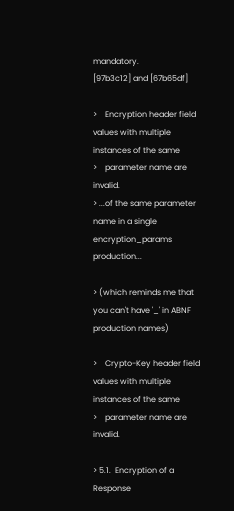mandatory.
[97b3c12] and [67b65df]

>    Encryption header field values with multiple instances of the same
>    parameter name are invalid.
> ...of the same parameter name in a single encryption_params production...

> (which reminds me that you can't have '_' in ABNF production names)

>    Crypto-Key header field values with multiple instances of the same
>    parameter name are invalid.

> 5.1.  Encryption of a Response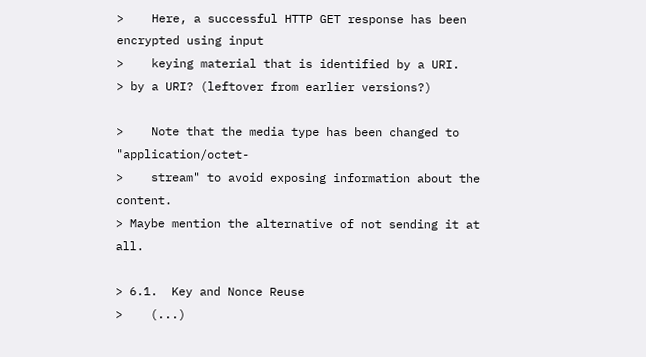>    Here, a successful HTTP GET response has been encrypted using input
>    keying material that is identified by a URI.
> by a URI? (leftover from earlier versions?)

>    Note that the media type has been changed to "application/octet-
>    stream" to avoid exposing information about the content.
> Maybe mention the alternative of not sending it at all.

> 6.1.  Key and Nonce Reuse
>    (...)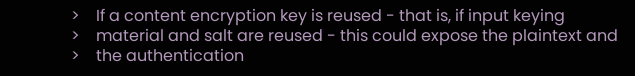>    If a content encryption key is reused - that is, if input keying
>    material and salt are reused - this could expose the plaintext and
>    the authentication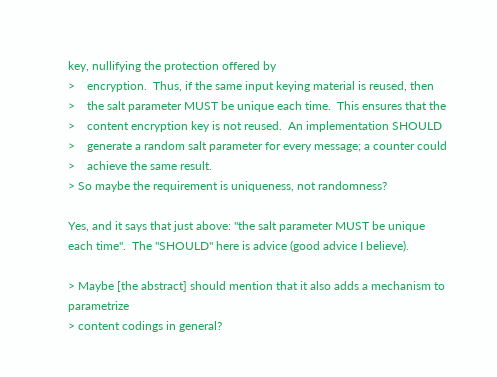key, nullifying the protection offered by
>    encryption.  Thus, if the same input keying material is reused, then
>    the salt parameter MUST be unique each time.  This ensures that the
>    content encryption key is not reused.  An implementation SHOULD
>    generate a random salt parameter for every message; a counter could
>    achieve the same result.
> So maybe the requirement is uniqueness, not randomness?

Yes, and it says that just above: "the salt parameter MUST be unique
each time".  The "SHOULD" here is advice (good advice I believe).

> Maybe [the abstract] should mention that it also adds a mechanism to parametrize
> content codings in general?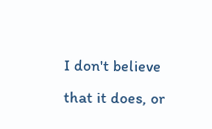I don't believe that it does, or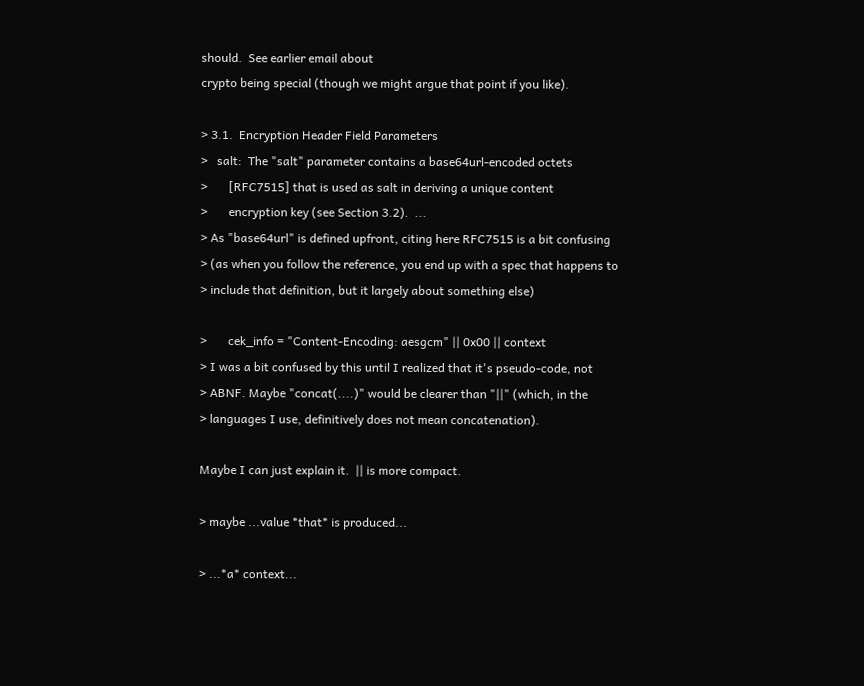should.  See earlier email about
crypto being special (though we might argue that point if you like).

> 3.1.  Encryption Header Field Parameters
>   salt:  The "salt" parameter contains a base64url-encoded octets
>       [RFC7515] that is used as salt in deriving a unique content
>       encryption key (see Section 3.2).  ...
> As "base64url" is defined upfront, citing here RFC7515 is a bit confusing
> (as when you follow the reference, you end up with a spec that happens to
> include that definition, but it largely about something else)

>       cek_info = "Content-Encoding: aesgcm" || 0x00 || context
> I was a bit confused by this until I realized that it's pseudo-code, not
> ABNF. Maybe "concat(....)" would be clearer than "||" (which, in the
> languages I use, definitively does not mean concatenation).

Maybe I can just explain it.  || is more compact.

> maybe ...value *that* is produced...

> ...*a* context...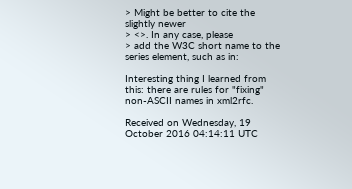> Might be better to cite the slightly newer
> <>. In any case, please
> add the W3C short name to the series element, such as in:

Interesting thing I learned from this: there are rules for "fixing"
non-ASCII names in xml2rfc.

Received on Wednesday, 19 October 2016 04:14:11 UTC